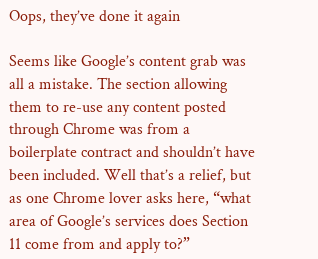Oops, they’ve done it again

Seems like Google’s content grab was all a mistake. The section allowing them to re-use any content posted through Chrome was from a boilerplate contract and shouldn’t have been included. Well that’s a relief, but as one Chrome lover asks here, “what area of Google’s services does Section 11 come from and apply to?”